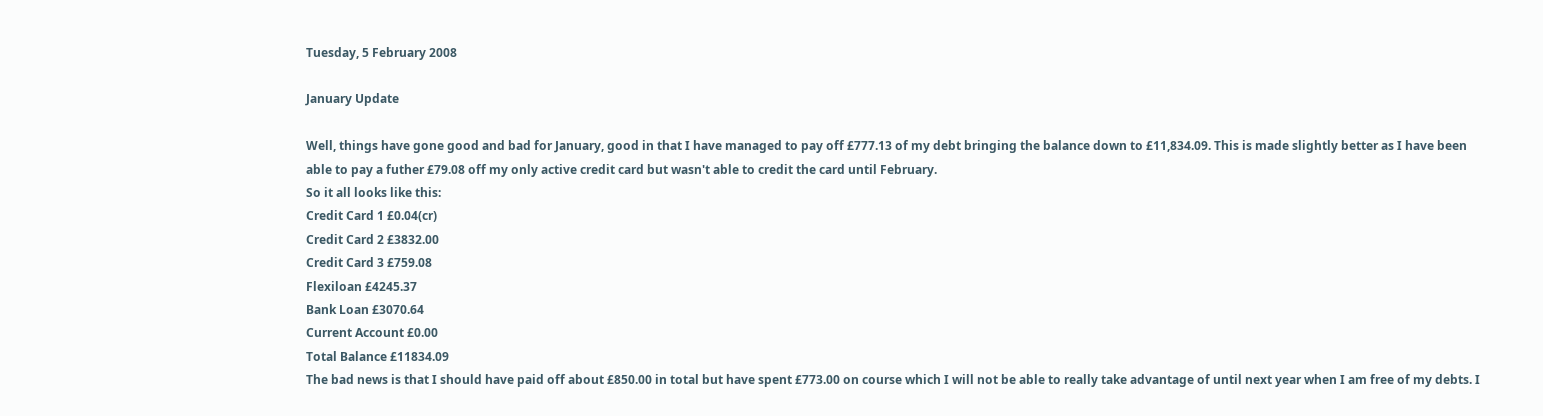Tuesday, 5 February 2008

January Update

Well, things have gone good and bad for January, good in that I have managed to pay off £777.13 of my debt bringing the balance down to £11,834.09. This is made slightly better as I have been able to pay a futher £79.08 off my only active credit card but wasn't able to credit the card until February.
So it all looks like this:
Credit Card 1 £0.04(cr)
Credit Card 2 £3832.00
Credit Card 3 £759.08
Flexiloan £4245.37
Bank Loan £3070.64
Current Account £0.00
Total Balance £11834.09
The bad news is that I should have paid off about £850.00 in total but have spent £773.00 on course which I will not be able to really take advantage of until next year when I am free of my debts. I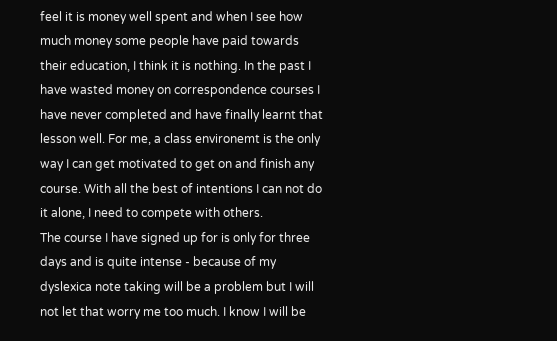feel it is money well spent and when I see how much money some people have paid towards their education, I think it is nothing. In the past I have wasted money on correspondence courses I have never completed and have finally learnt that lesson well. For me, a class environemt is the only way I can get motivated to get on and finish any course. With all the best of intentions I can not do it alone, I need to compete with others.
The course I have signed up for is only for three days and is quite intense - because of my dyslexica note taking will be a problem but I will not let that worry me too much. I know I will be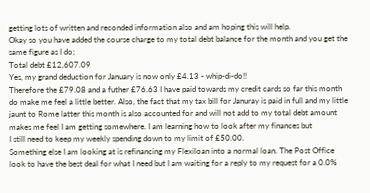getting lots of written and reconded information also and am hoping this will help.
Okay so you have added the course charge to my total debt balance for the month and you get the same figure as I do;
Total debt £12,607.09
Yes, my grand deduction for January is now only £4.13 - whip-di-do!!
Therefore the £79.08 and a futher £76.63 I have paid towards my credit cards so far this month do make me feel a little better. Also, the fact that my tax bill for Januray is paid in full and my little jaunt to Rome latter this month is also accounted for and will not add to my total debt amount makes me feel I am getting somewhere. I am learning how to look after my finances but
I still need to keep my weekly spending down to my limit of £50.00.
Something else I am looking at is refinancing my Flexiloan into a normal loan. The Post Office look to have the best deal for what I need but I am waiting for a reply to my request for a 0.0%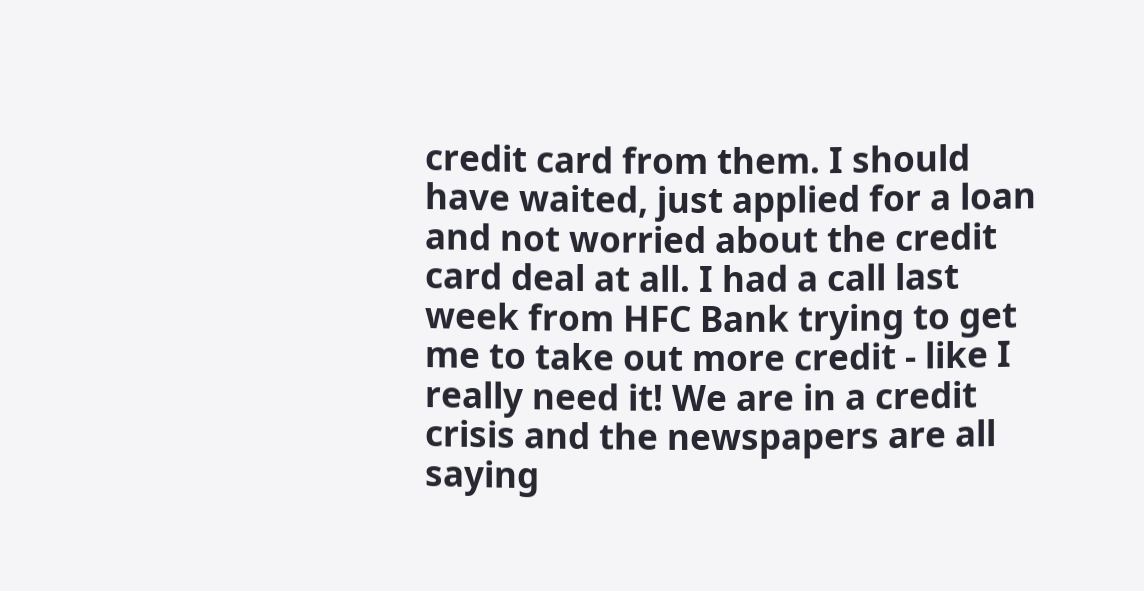credit card from them. I should have waited, just applied for a loan and not worried about the credit card deal at all. I had a call last week from HFC Bank trying to get me to take out more credit - like I really need it! We are in a credit crisis and the newspapers are all saying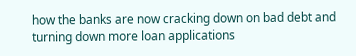how the banks are now cracking down on bad debt and turning down more loan applications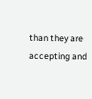than they are accepting and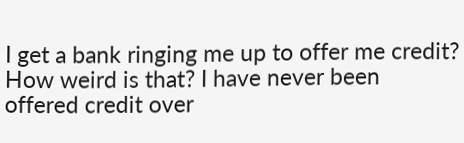I get a bank ringing me up to offer me credit? How weird is that? I have never been offered credit over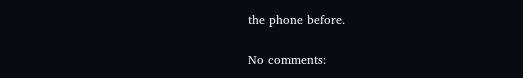the phone before.

No comments: